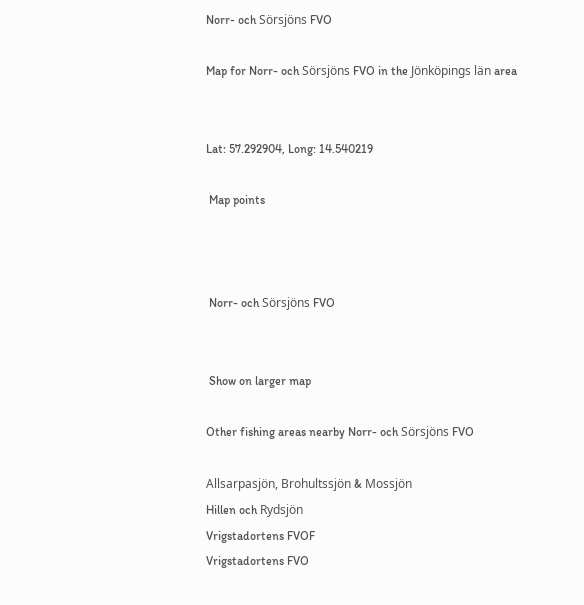Norr- och Sörsjöns FVO

Map for Norr- och Sörsjöns FVO in the Jönköpings län area


Lat: 57.292904, Long: 14.540219

 Map points



 Norr- och Sörsjöns FVO


 Show on larger map

Other fishing areas nearby Norr- och Sörsjöns FVO

Allsarpasjön, Brohultssjön & Mossjön
Hillen och Rydsjön
Vrigstadortens FVOF
Vrigstadortens FVO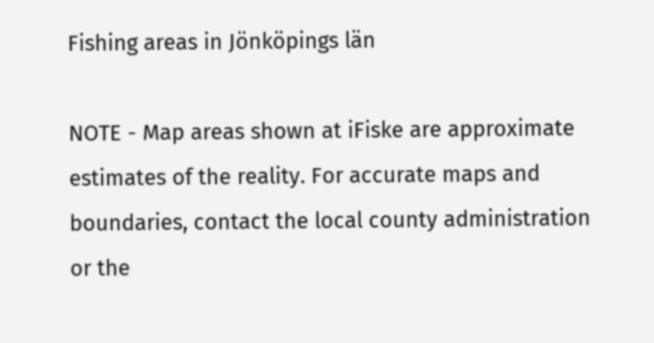Fishing areas in Jönköpings län

NOTE - Map areas shown at iFiske are approximate estimates of the reality. For accurate maps and boundaries, contact the local county administration or the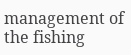management of the fishing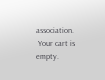association.
 Your cart is empty.